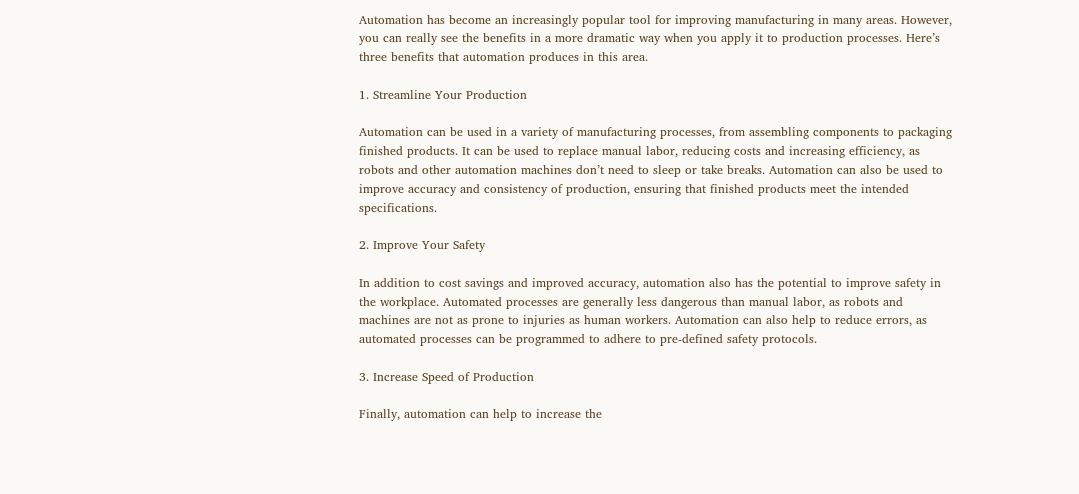Automation has become an increasingly popular tool for improving manufacturing in many areas. However, you can really see the benefits in a more dramatic way when you apply it to production processes. Here’s three benefits that automation produces in this area.

1. Streamline Your Production

Automation can be used in a variety of manufacturing processes, from assembling components to packaging finished products. It can be used to replace manual labor, reducing costs and increasing efficiency, as robots and other automation machines don’t need to sleep or take breaks. Automation can also be used to improve accuracy and consistency of production, ensuring that finished products meet the intended specifications.

2. Improve Your Safety

In addition to cost savings and improved accuracy, automation also has the potential to improve safety in the workplace. Automated processes are generally less dangerous than manual labor, as robots and machines are not as prone to injuries as human workers. Automation can also help to reduce errors, as automated processes can be programmed to adhere to pre-defined safety protocols.

3. Increase Speed of Production

Finally, automation can help to increase the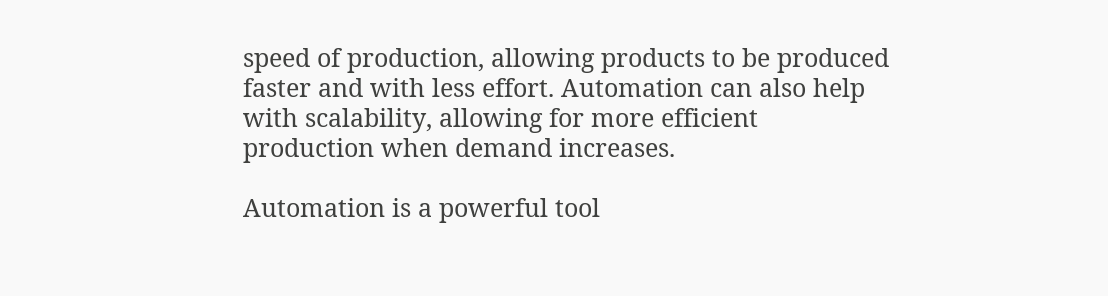speed of production, allowing products to be produced faster and with less effort. Automation can also help with scalability, allowing for more efficient production when demand increases.

Automation is a powerful tool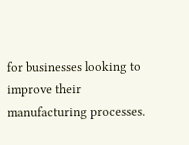for businesses looking to improve their manufacturing processes.